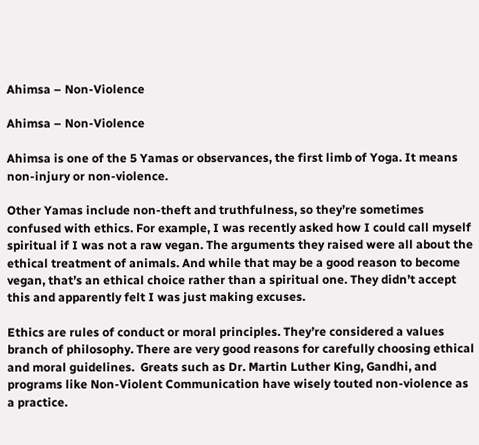Ahimsa – Non-Violence

Ahimsa – Non-Violence

Ahimsa is one of the 5 Yamas or observances, the first limb of Yoga. It means non-injury or non-violence.

Other Yamas include non-theft and truthfulness, so they’re sometimes confused with ethics. For example, I was recently asked how I could call myself spiritual if I was not a raw vegan. The arguments they raised were all about the ethical treatment of animals. And while that may be a good reason to become vegan, that’s an ethical choice rather than a spiritual one. They didn’t accept this and apparently felt I was just making excuses.

Ethics are rules of conduct or moral principles. They’re considered a values branch of philosophy. There are very good reasons for carefully choosing ethical and moral guidelines.  Greats such as Dr. Martin Luther King, Gandhi, and programs like Non-Violent Communication have wisely touted non-violence as a practice.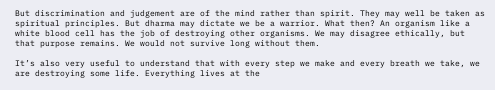But discrimination and judgement are of the mind rather than spirit. They may well be taken as spiritual principles. But dharma may dictate we be a warrior. What then? An organism like a white blood cell has the job of destroying other organisms. We may disagree ethically, but that purpose remains. We would not survive long without them.

It’s also very useful to understand that with every step we make and every breath we take, we are destroying some life. Everything lives at the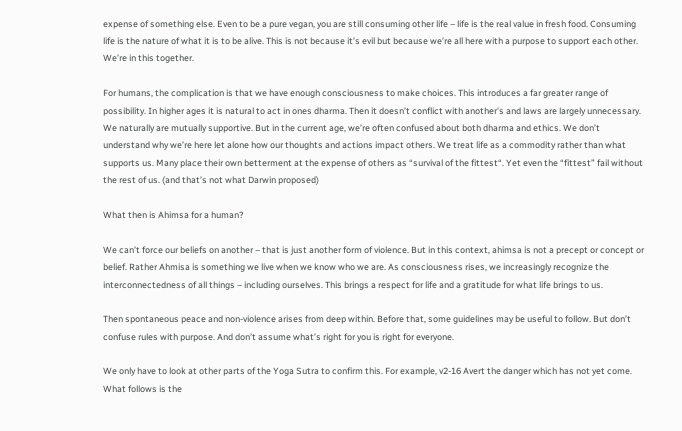expense of something else. Even to be a pure vegan, you are still consuming other life – life is the real value in fresh food. Consuming life is the nature of what it is to be alive. This is not because it’s evil but because we’re all here with a purpose to support each other. We’re in this together.

For humans, the complication is that we have enough consciousness to make choices. This introduces a far greater range of possibility. In higher ages it is natural to act in ones dharma. Then it doesn’t conflict with another’s and laws are largely unnecessary. We naturally are mutually supportive. But in the current age, we’re often confused about both dharma and ethics. We don’t understand why we’re here let alone how our thoughts and actions impact others. We treat life as a commodity rather than what supports us. Many place their own betterment at the expense of others as “survival of the fittest“. Yet even the “fittest” fail without the rest of us. (and that’s not what Darwin proposed)

What then is Ahimsa for a human?

We can’t force our beliefs on another – that is just another form of violence. But in this context, ahimsa is not a precept or concept or belief. Rather Ahmisa is something we live when we know who we are. As consciousness rises, we increasingly recognize the interconnectedness of all things – including ourselves. This brings a respect for life and a gratitude for what life brings to us.

Then spontaneous peace and non-violence arises from deep within. Before that, some guidelines may be useful to follow. But don’t confuse rules with purpose. And don’t assume what’s right for you is right for everyone.

We only have to look at other parts of the Yoga Sutra to confirm this. For example, v2-16 Avert the danger which has not yet come. What follows is the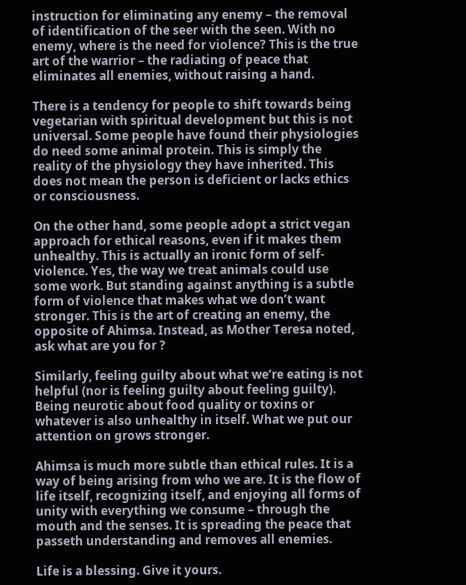instruction for eliminating any enemy – the removal of identification of the seer with the seen. With no enemy, where is the need for violence? This is the true art of the warrior – the radiating of peace that eliminates all enemies, without raising a hand.

There is a tendency for people to shift towards being vegetarian with spiritual development but this is not universal. Some people have found their physiologies do need some animal protein. This is simply the reality of the physiology they have inherited. This does not mean the person is deficient or lacks ethics or consciousness.

On the other hand, some people adopt a strict vegan approach for ethical reasons, even if it makes them unhealthy. This is actually an ironic form of self-violence. Yes, the way we treat animals could use some work. But standing against anything is a subtle form of violence that makes what we don’t want stronger. This is the art of creating an enemy, the opposite of Ahimsa. Instead, as Mother Teresa noted, ask what are you for ?

Similarly, feeling guilty about what we’re eating is not helpful (nor is feeling guilty about feeling guilty). Being neurotic about food quality or toxins or whatever is also unhealthy in itself. What we put our attention on grows stronger.

Ahimsa is much more subtle than ethical rules. It is a way of being arising from who we are. It is the flow of life itself, recognizing itself, and enjoying all forms of unity with everything we consume – through the mouth and the senses. It is spreading the peace that passeth understanding and removes all enemies.

Life is a blessing. Give it yours.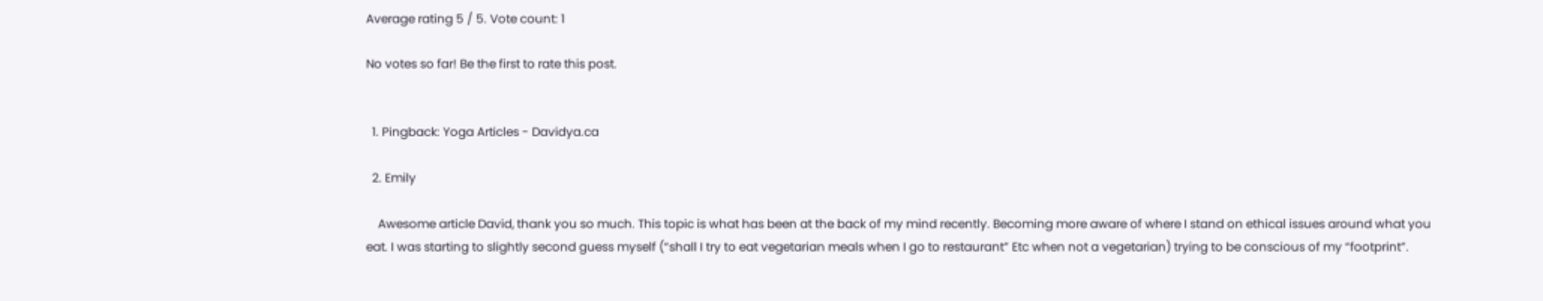Average rating 5 / 5. Vote count: 1

No votes so far! Be the first to rate this post.


  1. Pingback: Yoga Articles - Davidya.ca

  2. Emily

    Awesome article David, thank you so much. This topic is what has been at the back of my mind recently. Becoming more aware of where I stand on ethical issues around what you eat. I was starting to slightly second guess myself (“shall I try to eat vegetarian meals when I go to restaurant” Etc when not a vegetarian) trying to be conscious of my “footprint”.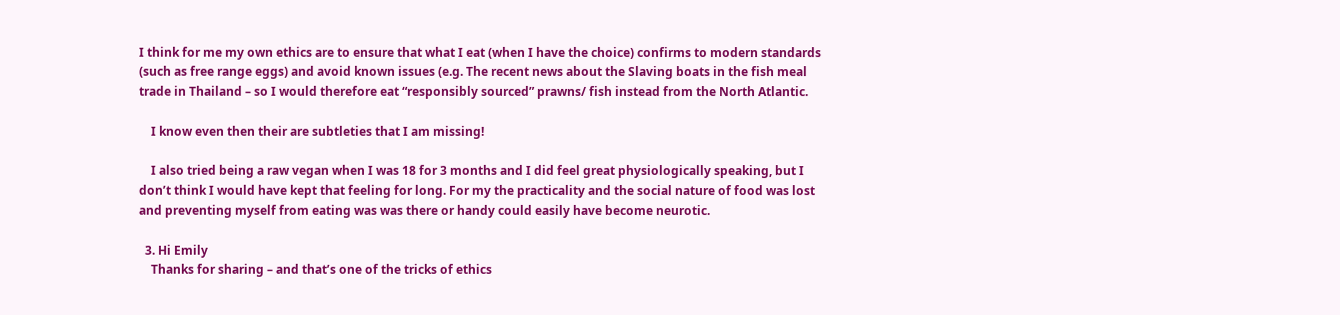I think for me my own ethics are to ensure that what I eat (when I have the choice) confirms to modern standards (such as free range eggs) and avoid known issues (e.g. The recent news about the Slaving boats in the fish meal trade in Thailand – so I would therefore eat “responsibly sourced” prawns/ fish instead from the North Atlantic.

    I know even then their are subtleties that I am missing!

    I also tried being a raw vegan when I was 18 for 3 months and I did feel great physiologically speaking, but I don’t think I would have kept that feeling for long. For my the practicality and the social nature of food was lost and preventing myself from eating was was there or handy could easily have become neurotic.

  3. Hi Emily
    Thanks for sharing – and that’s one of the tricks of ethics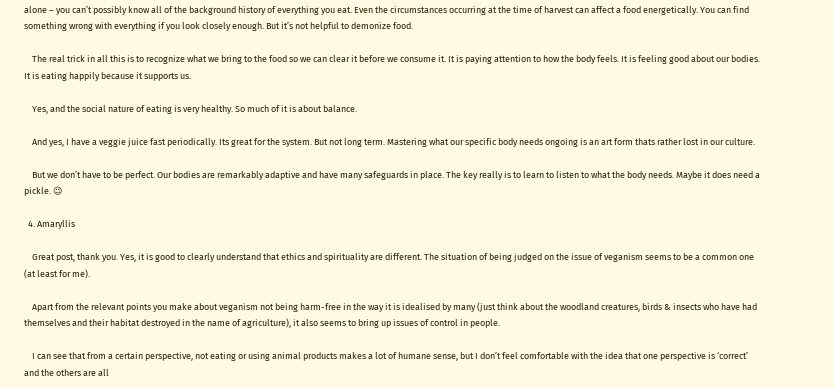alone – you can’t possibly know all of the background history of everything you eat. Even the circumstances occurring at the time of harvest can affect a food energetically. You can find something wrong with everything if you look closely enough. But it’s not helpful to demonize food.

    The real trick in all this is to recognize what we bring to the food so we can clear it before we consume it. It is paying attention to how the body feels. It is feeling good about our bodies. It is eating happily because it supports us.

    Yes, and the social nature of eating is very healthy. So much of it is about balance.

    And yes, I have a veggie juice fast periodically. Its great for the system. But not long term. Mastering what our specific body needs ongoing is an art form thats rather lost in our culture.

    But we don’t have to be perfect. Our bodies are remarkably adaptive and have many safeguards in place. The key really is to learn to listen to what the body needs. Maybe it does need a pickle. 😉

  4. Amaryllis

    Great post, thank you. Yes, it is good to clearly understand that ethics and spirituality are different. The situation of being judged on the issue of veganism seems to be a common one (at least for me).

    Apart from the relevant points you make about veganism not being harm-free in the way it is idealised by many (just think about the woodland creatures, birds & insects who have had themselves and their habitat destroyed in the name of agriculture), it also seems to bring up issues of control in people.

    I can see that from a certain perspective, not eating or using animal products makes a lot of humane sense, but I don’t feel comfortable with the idea that one perspective is ‘correct’ and the others are all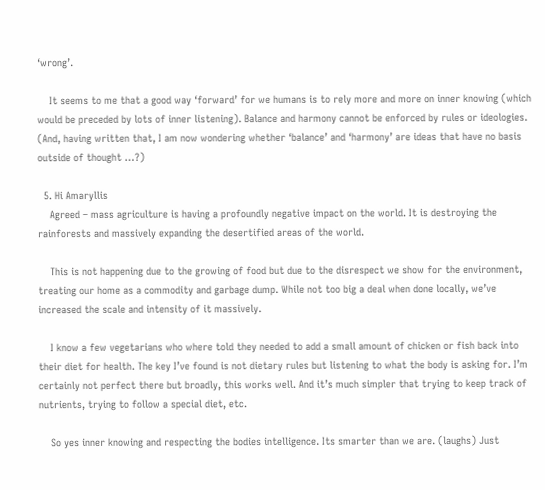‘wrong’.

    It seems to me that a good way ‘forward’ for we humans is to rely more and more on inner knowing (which would be preceded by lots of inner listening). Balance and harmony cannot be enforced by rules or ideologies. (And, having written that, I am now wondering whether ‘balance’ and ‘harmony’ are ideas that have no basis outside of thought …?)

  5. Hi Amaryllis
    Agreed – mass agriculture is having a profoundly negative impact on the world. It is destroying the rainforests and massively expanding the desertified areas of the world.

    This is not happening due to the growing of food but due to the disrespect we show for the environment, treating our home as a commodity and garbage dump. While not too big a deal when done locally, we’ve increased the scale and intensity of it massively.

    I know a few vegetarians who where told they needed to add a small amount of chicken or fish back into their diet for health. The key I’ve found is not dietary rules but listening to what the body is asking for. I’m certainly not perfect there but broadly, this works well. And it’s much simpler that trying to keep track of nutrients, trying to follow a special diet, etc.

    So yes inner knowing and respecting the bodies intelligence. Its smarter than we are. (laughs) Just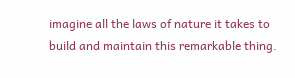imagine all the laws of nature it takes to build and maintain this remarkable thing.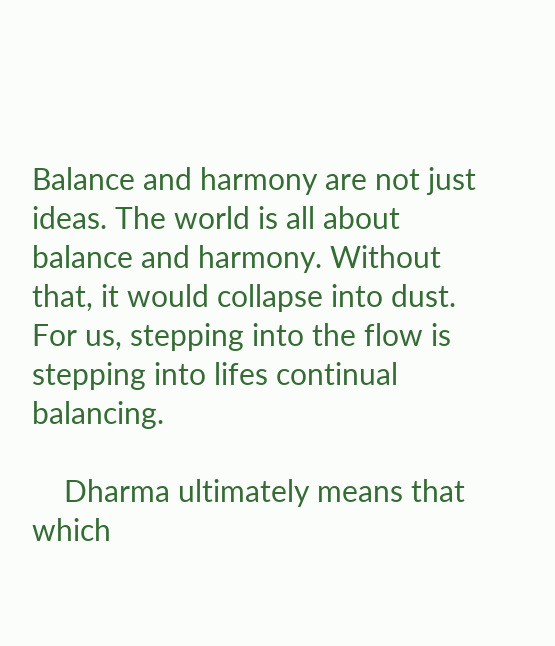Balance and harmony are not just ideas. The world is all about balance and harmony. Without that, it would collapse into dust. For us, stepping into the flow is stepping into lifes continual balancing.

    Dharma ultimately means that which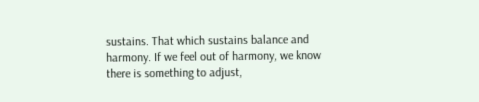sustains. That which sustains balance and harmony. If we feel out of harmony, we know there is something to adjust,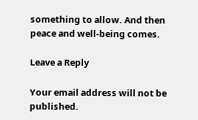something to allow. And then peace and well-being comes.

Leave a Reply

Your email address will not be published.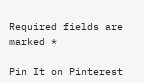Required fields are marked *

Pin It on Pinterest